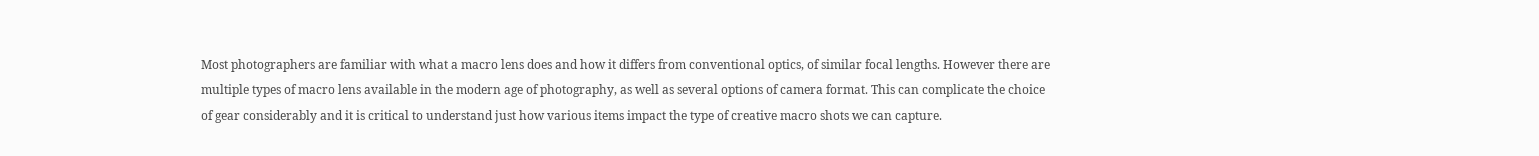Most photographers are familiar with what a macro lens does and how it differs from conventional optics, of similar focal lengths. However there are multiple types of macro lens available in the modern age of photography, as well as several options of camera format. This can complicate the choice of gear considerably and it is critical to understand just how various items impact the type of creative macro shots we can capture.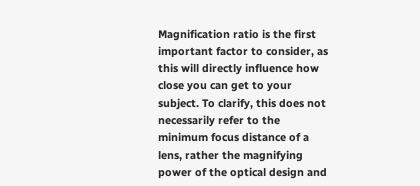Magnification ratio is the first important factor to consider, as this will directly influence how close you can get to your subject. To clarify, this does not necessarily refer to the minimum focus distance of a lens, rather the magnifying power of the optical design and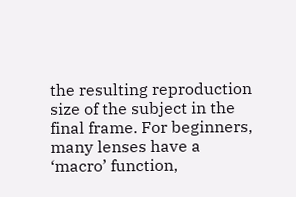the resulting reproduction size of the subject in the final frame. For beginners, many lenses have a ‘macro’ function,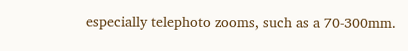especially telephoto zooms, such as a 70-300mm.